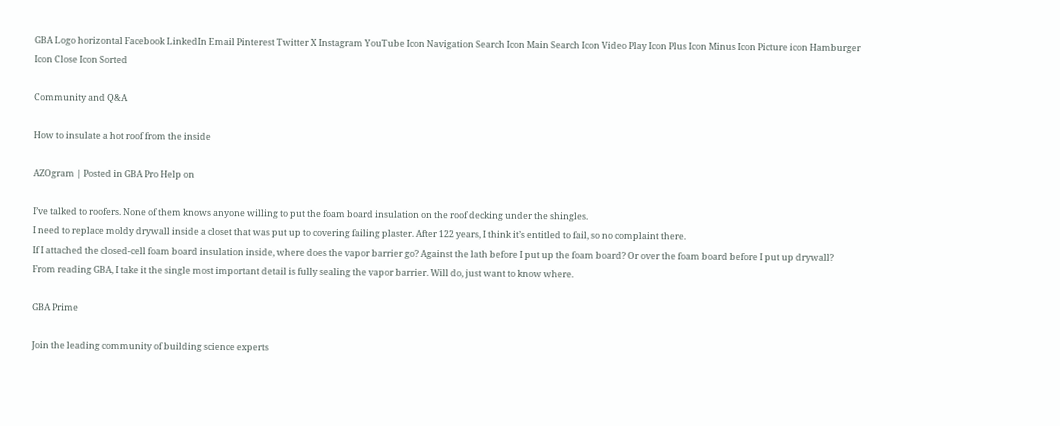GBA Logo horizontal Facebook LinkedIn Email Pinterest Twitter X Instagram YouTube Icon Navigation Search Icon Main Search Icon Video Play Icon Plus Icon Minus Icon Picture icon Hamburger Icon Close Icon Sorted

Community and Q&A

How to insulate a hot roof from the inside

AZOgram | Posted in GBA Pro Help on

I’ve talked to roofers. None of them knows anyone willing to put the foam board insulation on the roof decking under the shingles.
I need to replace moldy drywall inside a closet that was put up to covering failing plaster. After 122 years, I think it’s entitled to fail, so no complaint there.
If I attached the closed-cell foam board insulation inside, where does the vapor barrier go? Against the lath before I put up the foam board? Or over the foam board before I put up drywall?
From reading GBA, I take it the single most important detail is fully sealing the vapor barrier. Will do, just want to know where.

GBA Prime

Join the leading community of building science experts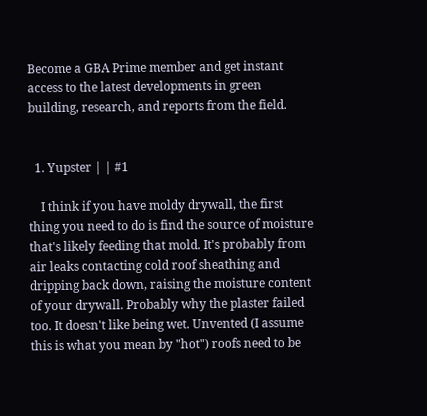Become a GBA Prime member and get instant access to the latest developments in green building, research, and reports from the field.


  1. Yupster | | #1

    I think if you have moldy drywall, the first thing you need to do is find the source of moisture that's likely feeding that mold. It's probably from air leaks contacting cold roof sheathing and dripping back down, raising the moisture content of your drywall. Probably why the plaster failed too. It doesn't like being wet. Unvented (I assume this is what you mean by "hot") roofs need to be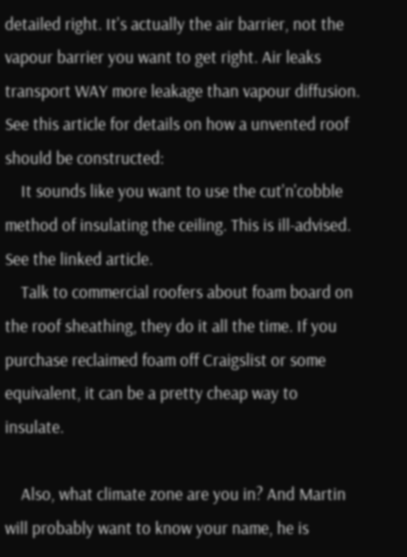detailed right. It's actually the air barrier, not the vapour barrier you want to get right. Air leaks transport WAY more leakage than vapour diffusion. See this article for details on how a unvented roof should be constructed:
    It sounds like you want to use the cut'n'cobble method of insulating the ceiling. This is ill-advised. See the linked article.
    Talk to commercial roofers about foam board on the roof sheathing, they do it all the time. If you purchase reclaimed foam off Craigslist or some equivalent, it can be a pretty cheap way to insulate.

    Also, what climate zone are you in? And Martin will probably want to know your name, he is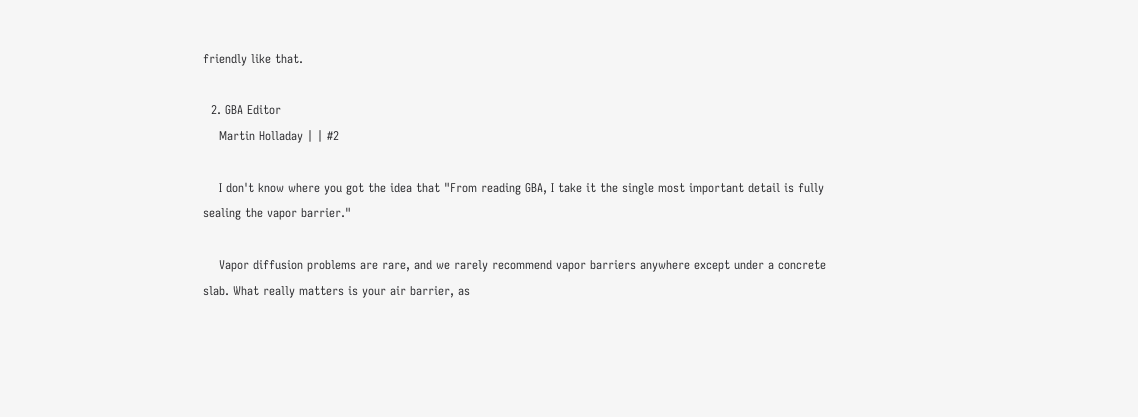friendly like that.

  2. GBA Editor
    Martin Holladay | | #2

    I don't know where you got the idea that "From reading GBA, I take it the single most important detail is fully sealing the vapor barrier."

    Vapor diffusion problems are rare, and we rarely recommend vapor barriers anywhere except under a concrete slab. What really matters is your air barrier, as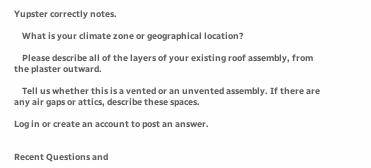Yupster correctly notes.

    What is your climate zone or geographical location?

    Please describe all of the layers of your existing roof assembly, from the plaster outward.

    Tell us whether this is a vented or an unvented assembly. If there are any air gaps or attics, describe these spaces.

Log in or create an account to post an answer.


Recent Questions and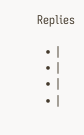Replies

  • |
  • |
  • |
  • |